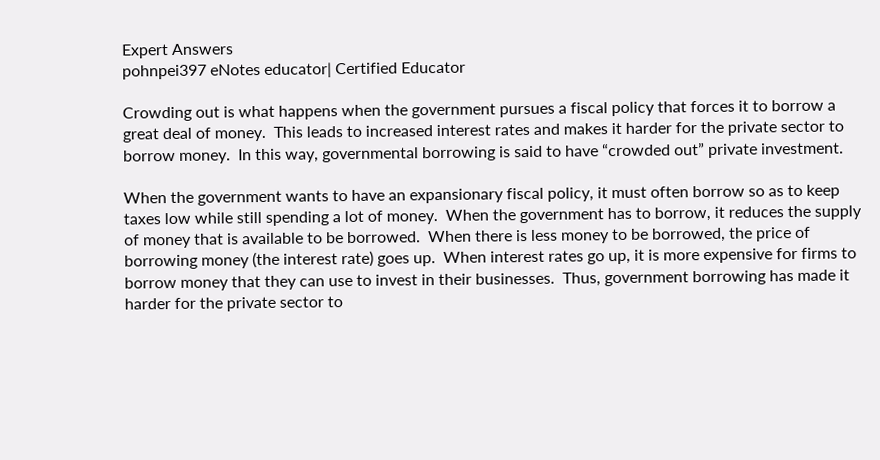Expert Answers
pohnpei397 eNotes educator| Certified Educator

Crowding out is what happens when the government pursues a fiscal policy that forces it to borrow a great deal of money.  This leads to increased interest rates and makes it harder for the private sector to borrow money.  In this way, governmental borrowing is said to have “crowded out” private investment.

When the government wants to have an expansionary fiscal policy, it must often borrow so as to keep taxes low while still spending a lot of money.  When the government has to borrow, it reduces the supply of money that is available to be borrowed.  When there is less money to be borrowed, the price of borrowing money (the interest rate) goes up.  When interest rates go up, it is more expensive for firms to borrow money that they can use to invest in their businesses.  Thus, government borrowing has made it harder for the private sector to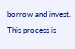borrow and invest.  This process is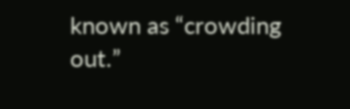known as “crowding out.”